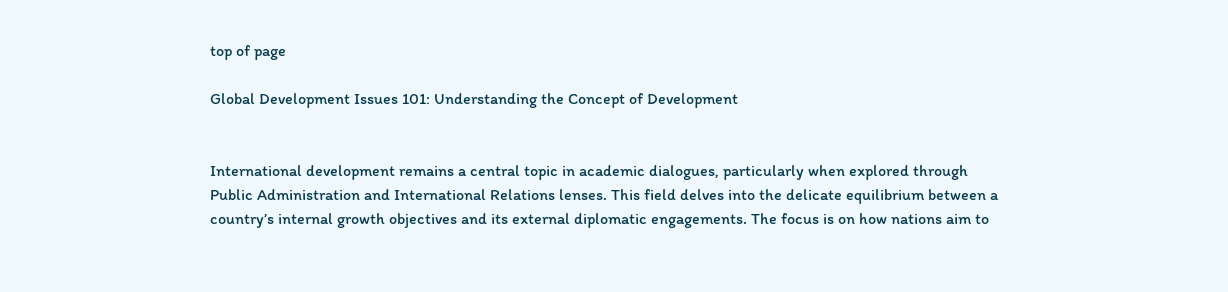top of page

Global Development Issues 101: Understanding the Concept of Development


International development remains a central topic in academic dialogues, particularly when explored through Public Administration and International Relations lenses. This field delves into the delicate equilibrium between a country’s internal growth objectives and its external diplomatic engagements. The focus is on how nations aim to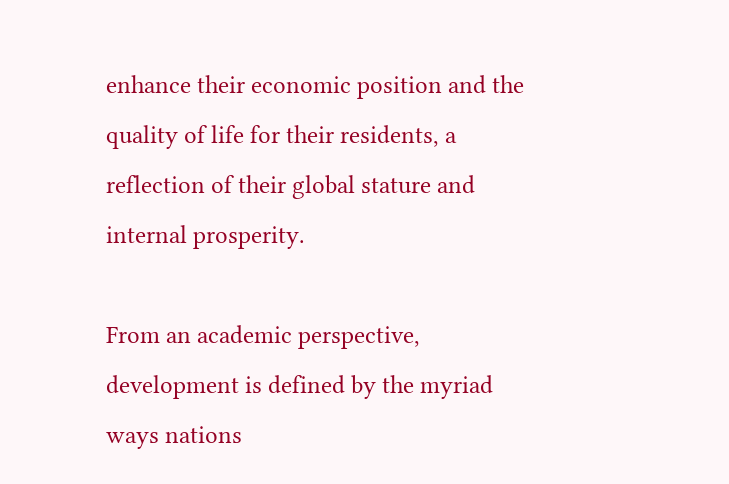enhance their economic position and the quality of life for their residents, a reflection of their global stature and internal prosperity.

From an academic perspective, development is defined by the myriad ways nations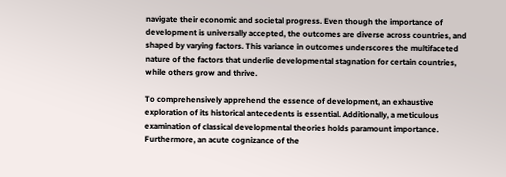navigate their economic and societal progress. Even though the importance of development is universally accepted, the outcomes are diverse across countries, and shaped by varying factors. This variance in outcomes underscores the multifaceted nature of the factors that underlie developmental stagnation for certain countries, while others grow and thrive.

To comprehensively apprehend the essence of development, an exhaustive exploration of its historical antecedents is essential. Additionally, a meticulous examination of classical developmental theories holds paramount importance. Furthermore, an acute cognizance of the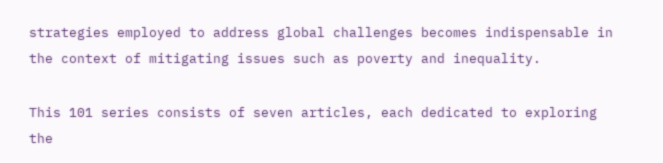strategies employed to address global challenges becomes indispensable in the context of mitigating issues such as poverty and inequality.

This 101 series consists of seven articles, each dedicated to exploring the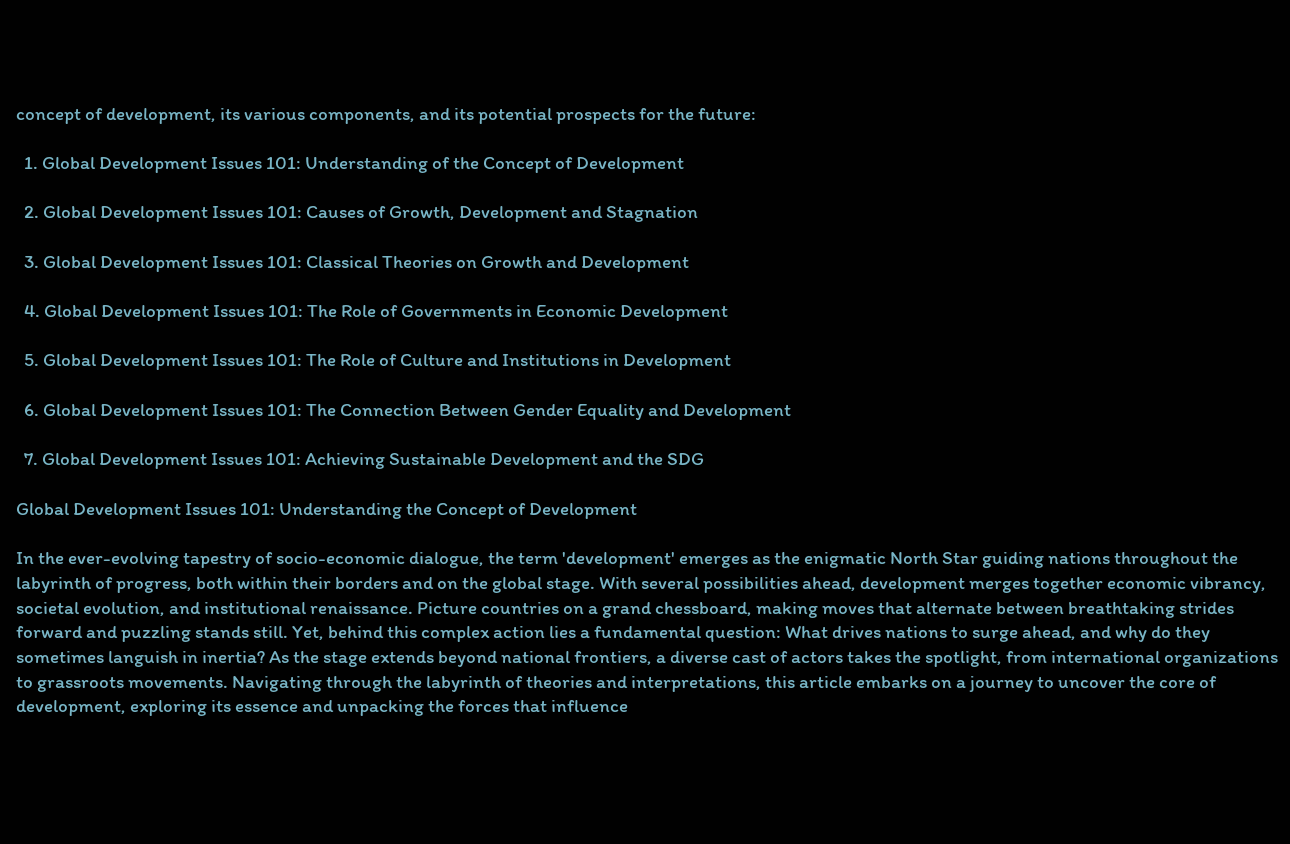concept of development, its various components, and its potential prospects for the future:

  1. Global Development Issues 101: Understanding of the Concept of Development

  2. Global Development Issues 101: Causes of Growth, Development and Stagnation

  3. Global Development Issues 101: Classical Theories on Growth and Development

  4. Global Development Issues 101: The Role of Governments in Economic Development

  5. Global Development Issues 101: The Role of Culture and Institutions in Development

  6. Global Development Issues 101: The Connection Between Gender Equality and Development

  7. Global Development Issues 101: Achieving Sustainable Development and the SDG

Global Development Issues 101: Understanding the Concept of Development

In the ever-evolving tapestry of socio-economic dialogue, the term 'development' emerges as the enigmatic North Star guiding nations throughout the labyrinth of progress, both within their borders and on the global stage. With several possibilities ahead, development merges together economic vibrancy, societal evolution, and institutional renaissance. Picture countries on a grand chessboard, making moves that alternate between breathtaking strides forward and puzzling stands still. Yet, behind this complex action lies a fundamental question: What drives nations to surge ahead, and why do they sometimes languish in inertia? As the stage extends beyond national frontiers, a diverse cast of actors takes the spotlight, from international organizations to grassroots movements. Navigating through the labyrinth of theories and interpretations, this article embarks on a journey to uncover the core of development, exploring its essence and unpacking the forces that influence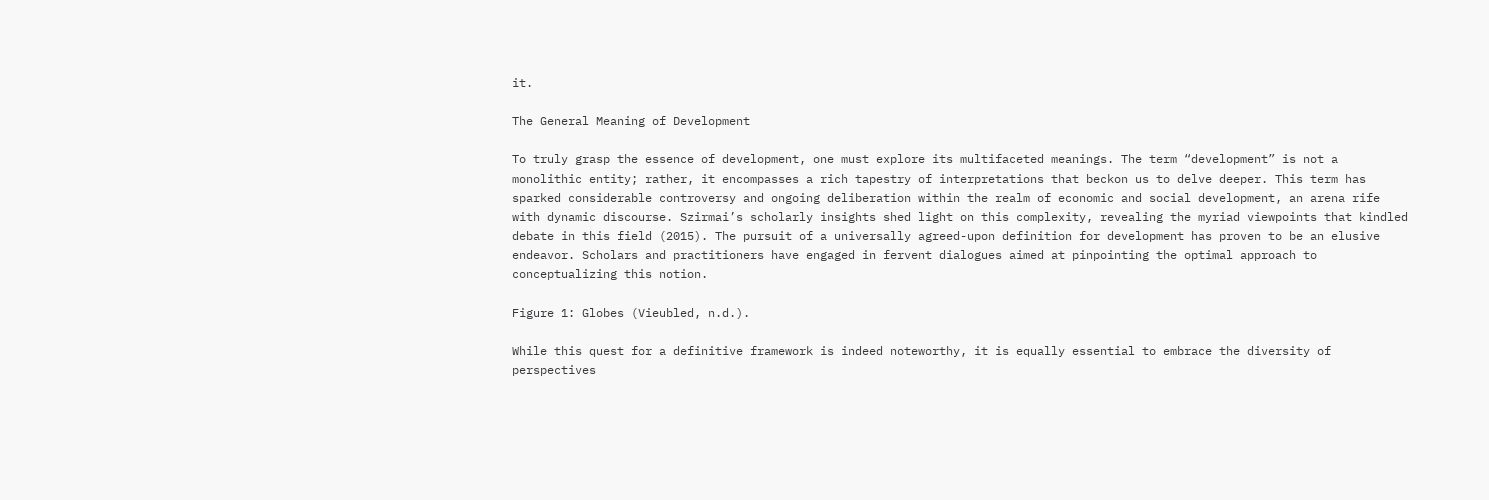it.

The General Meaning of Development

To truly grasp the essence of development, one must explore its multifaceted meanings. The term “development” is not a monolithic entity; rather, it encompasses a rich tapestry of interpretations that beckon us to delve deeper. This term has sparked considerable controversy and ongoing deliberation within the realm of economic and social development, an arena rife with dynamic discourse. Szirmai’s scholarly insights shed light on this complexity, revealing the myriad viewpoints that kindled debate in this field (2015). The pursuit of a universally agreed-upon definition for development has proven to be an elusive endeavor. Scholars and practitioners have engaged in fervent dialogues aimed at pinpointing the optimal approach to conceptualizing this notion.

Figure 1: Globes (Vieubled, n.d.).

While this quest for a definitive framework is indeed noteworthy, it is equally essential to embrace the diversity of perspectives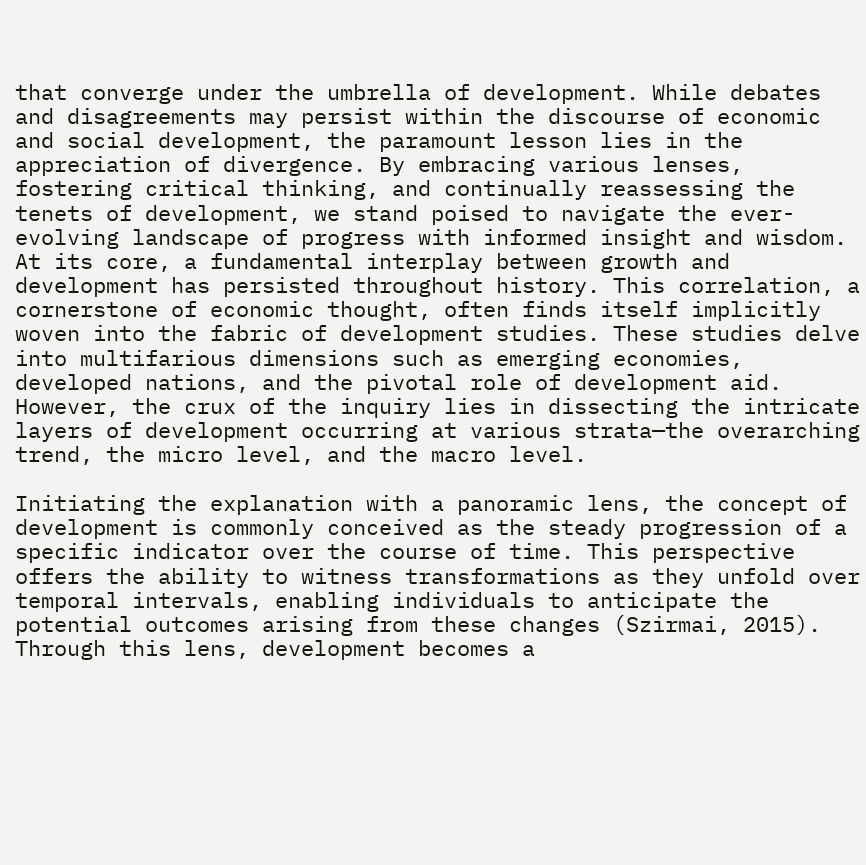that converge under the umbrella of development. While debates and disagreements may persist within the discourse of economic and social development, the paramount lesson lies in the appreciation of divergence. By embracing various lenses, fostering critical thinking, and continually reassessing the tenets of development, we stand poised to navigate the ever-evolving landscape of progress with informed insight and wisdom. At its core, a fundamental interplay between growth and development has persisted throughout history. This correlation, a cornerstone of economic thought, often finds itself implicitly woven into the fabric of development studies. These studies delve into multifarious dimensions such as emerging economies, developed nations, and the pivotal role of development aid. However, the crux of the inquiry lies in dissecting the intricate layers of development occurring at various strata—the overarching trend, the micro level, and the macro level.

Initiating the explanation with a panoramic lens, the concept of development is commonly conceived as the steady progression of a specific indicator over the course of time. This perspective offers the ability to witness transformations as they unfold over temporal intervals, enabling individuals to anticipate the potential outcomes arising from these changes (Szirmai, 2015). Through this lens, development becomes a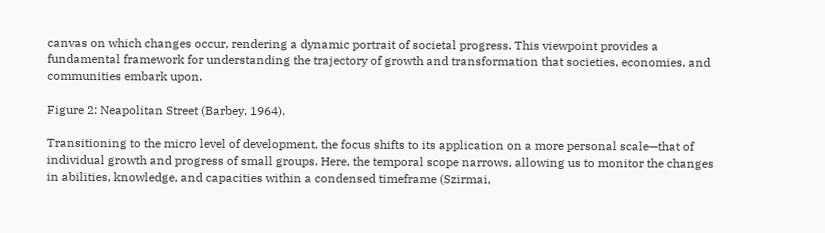canvas on which changes occur, rendering a dynamic portrait of societal progress. This viewpoint provides a fundamental framework for understanding the trajectory of growth and transformation that societies, economies, and communities embark upon.

Figure 2: Neapolitan Street (Barbey, 1964).

Transitioning to the micro level of development, the focus shifts to its application on a more personal scale—that of individual growth and progress of small groups. Here, the temporal scope narrows, allowing us to monitor the changes in abilities, knowledge, and capacities within a condensed timeframe (Szirmai,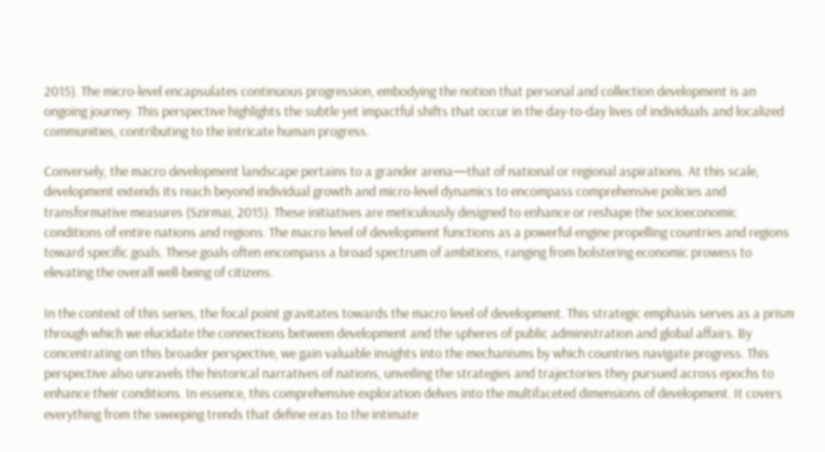2015). The micro-level encapsulates continuous progression, embodying the notion that personal and collection development is an ongoing journey. This perspective highlights the subtle yet impactful shifts that occur in the day-to-day lives of individuals and localized communities, contributing to the intricate human progress.

Conversely, the macro development landscape pertains to a grander arena—that of national or regional aspirations. At this scale, development extends its reach beyond individual growth and micro-level dynamics to encompass comprehensive policies and transformative measures (Szirmai, 2015). These initiatives are meticulously designed to enhance or reshape the socioeconomic conditions of entire nations and regions. The macro level of development functions as a powerful engine propelling countries and regions toward specific goals. These goals often encompass a broad spectrum of ambitions, ranging from bolstering economic prowess to elevating the overall well-being of citizens.

In the context of this series, the focal point gravitates towards the macro level of development. This strategic emphasis serves as a prism through which we elucidate the connections between development and the spheres of public administration and global affairs. By concentrating on this broader perspective, we gain valuable insights into the mechanisms by which countries navigate progress. This perspective also unravels the historical narratives of nations, unveiling the strategies and trajectories they pursued across epochs to enhance their conditions. In essence, this comprehensive exploration delves into the multifaceted dimensions of development. It covers everything from the sweeping trends that define eras to the intimate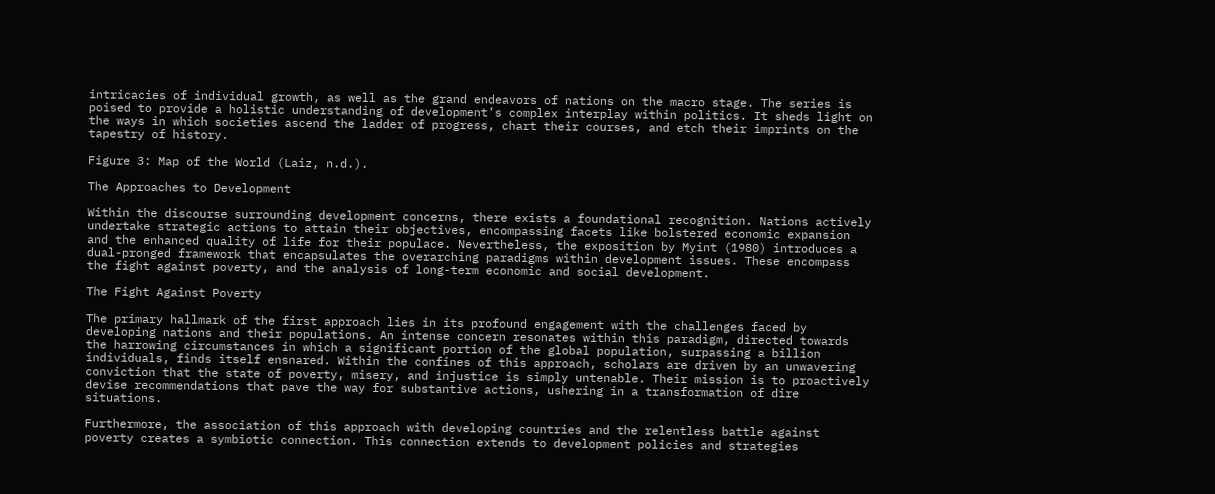intricacies of individual growth, as well as the grand endeavors of nations on the macro stage. The series is poised to provide a holistic understanding of development’s complex interplay within politics. It sheds light on the ways in which societies ascend the ladder of progress, chart their courses, and etch their imprints on the tapestry of history.

Figure 3: Map of the World (Laiz, n.d.).

The Approaches to Development

Within the discourse surrounding development concerns, there exists a foundational recognition. Nations actively undertake strategic actions to attain their objectives, encompassing facets like bolstered economic expansion and the enhanced quality of life for their populace. Nevertheless, the exposition by Myint (1980) introduces a dual-pronged framework that encapsulates the overarching paradigms within development issues. These encompass the fight against poverty, and the analysis of long-term economic and social development.

The Fight Against Poverty

The primary hallmark of the first approach lies in its profound engagement with the challenges faced by developing nations and their populations. An intense concern resonates within this paradigm, directed towards the harrowing circumstances in which a significant portion of the global population, surpassing a billion individuals, finds itself ensnared. Within the confines of this approach, scholars are driven by an unwavering conviction that the state of poverty, misery, and injustice is simply untenable. Their mission is to proactively devise recommendations that pave the way for substantive actions, ushering in a transformation of dire situations.

Furthermore, the association of this approach with developing countries and the relentless battle against poverty creates a symbiotic connection. This connection extends to development policies and strategies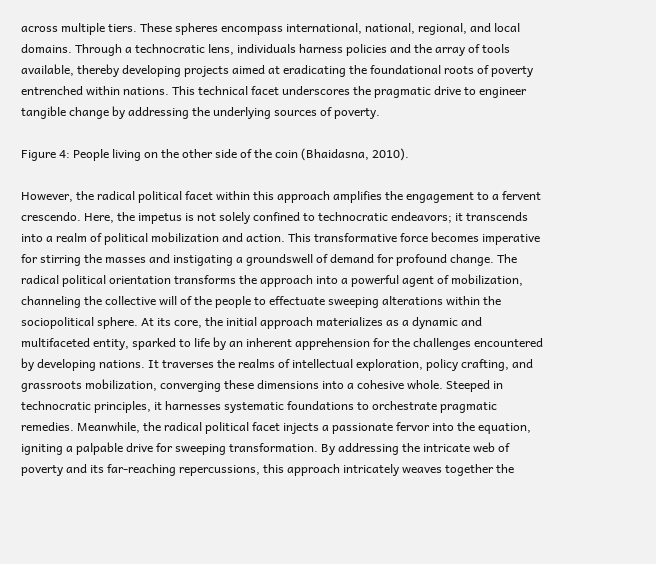across multiple tiers. These spheres encompass international, national, regional, and local domains. Through a technocratic lens, individuals harness policies and the array of tools available, thereby developing projects aimed at eradicating the foundational roots of poverty entrenched within nations. This technical facet underscores the pragmatic drive to engineer tangible change by addressing the underlying sources of poverty.

Figure 4: People living on the other side of the coin (Bhaidasna, 2010).

However, the radical political facet within this approach amplifies the engagement to a fervent crescendo. Here, the impetus is not solely confined to technocratic endeavors; it transcends into a realm of political mobilization and action. This transformative force becomes imperative for stirring the masses and instigating a groundswell of demand for profound change. The radical political orientation transforms the approach into a powerful agent of mobilization, channeling the collective will of the people to effectuate sweeping alterations within the sociopolitical sphere. At its core, the initial approach materializes as a dynamic and multifaceted entity, sparked to life by an inherent apprehension for the challenges encountered by developing nations. It traverses the realms of intellectual exploration, policy crafting, and grassroots mobilization, converging these dimensions into a cohesive whole. Steeped in technocratic principles, it harnesses systematic foundations to orchestrate pragmatic remedies. Meanwhile, the radical political facet injects a passionate fervor into the equation, igniting a palpable drive for sweeping transformation. By addressing the intricate web of poverty and its far-reaching repercussions, this approach intricately weaves together the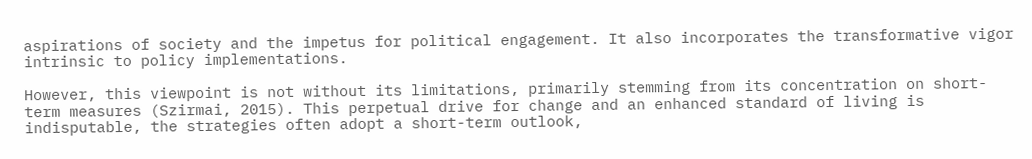aspirations of society and the impetus for political engagement. It also incorporates the transformative vigor intrinsic to policy implementations.

However, this viewpoint is not without its limitations, primarily stemming from its concentration on short-term measures (Szirmai, 2015). This perpetual drive for change and an enhanced standard of living is indisputable, the strategies often adopt a short-term outlook,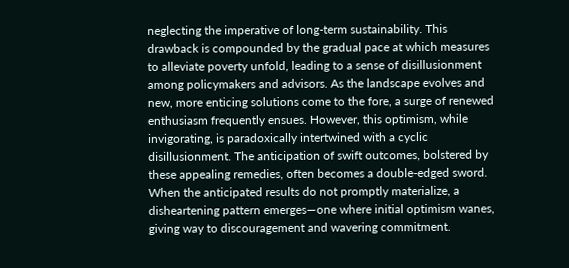neglecting the imperative of long-term sustainability. This drawback is compounded by the gradual pace at which measures to alleviate poverty unfold, leading to a sense of disillusionment among policymakers and advisors. As the landscape evolves and new, more enticing solutions come to the fore, a surge of renewed enthusiasm frequently ensues. However, this optimism, while invigorating, is paradoxically intertwined with a cyclic disillusionment. The anticipation of swift outcomes, bolstered by these appealing remedies, often becomes a double-edged sword. When the anticipated results do not promptly materialize, a disheartening pattern emerges—one where initial optimism wanes, giving way to discouragement and wavering commitment.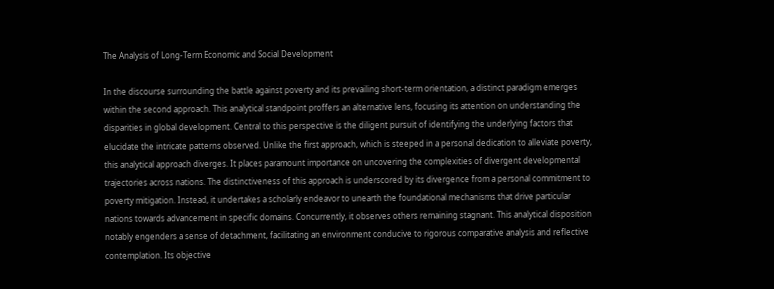The Analysis of Long-Term Economic and Social Development

In the discourse surrounding the battle against poverty and its prevailing short-term orientation, a distinct paradigm emerges within the second approach. This analytical standpoint proffers an alternative lens, focusing its attention on understanding the disparities in global development. Central to this perspective is the diligent pursuit of identifying the underlying factors that elucidate the intricate patterns observed. Unlike the first approach, which is steeped in a personal dedication to alleviate poverty, this analytical approach diverges. It places paramount importance on uncovering the complexities of divergent developmental trajectories across nations. The distinctiveness of this approach is underscored by its divergence from a personal commitment to poverty mitigation. Instead, it undertakes a scholarly endeavor to unearth the foundational mechanisms that drive particular nations towards advancement in specific domains. Concurrently, it observes others remaining stagnant. This analytical disposition notably engenders a sense of detachment, facilitating an environment conducive to rigorous comparative analysis and reflective contemplation. Its objective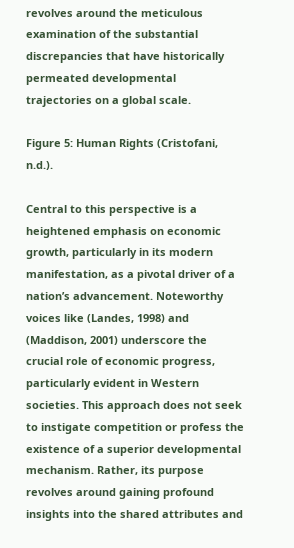revolves around the meticulous examination of the substantial discrepancies that have historically permeated developmental trajectories on a global scale.

Figure 5: Human Rights (Cristofani, n.d.).

Central to this perspective is a heightened emphasis on economic growth, particularly in its modern manifestation, as a pivotal driver of a nation’s advancement. Noteworthy voices like (Landes, 1998) and (Maddison, 2001) underscore the crucial role of economic progress, particularly evident in Western societies. This approach does not seek to instigate competition or profess the existence of a superior developmental mechanism. Rather, its purpose revolves around gaining profound insights into the shared attributes and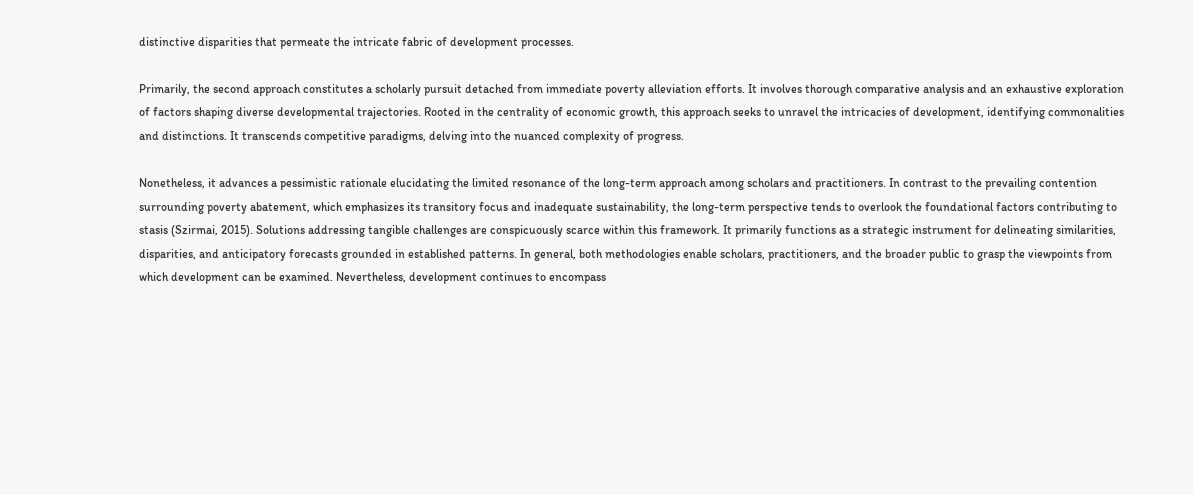distinctive disparities that permeate the intricate fabric of development processes.

Primarily, the second approach constitutes a scholarly pursuit detached from immediate poverty alleviation efforts. It involves thorough comparative analysis and an exhaustive exploration of factors shaping diverse developmental trajectories. Rooted in the centrality of economic growth, this approach seeks to unravel the intricacies of development, identifying commonalities and distinctions. It transcends competitive paradigms, delving into the nuanced complexity of progress.

Nonetheless, it advances a pessimistic rationale elucidating the limited resonance of the long-term approach among scholars and practitioners. In contrast to the prevailing contention surrounding poverty abatement, which emphasizes its transitory focus and inadequate sustainability, the long-term perspective tends to overlook the foundational factors contributing to stasis (Szirmai, 2015). Solutions addressing tangible challenges are conspicuously scarce within this framework. It primarily functions as a strategic instrument for delineating similarities, disparities, and anticipatory forecasts grounded in established patterns. In general, both methodologies enable scholars, practitioners, and the broader public to grasp the viewpoints from which development can be examined. Nevertheless, development continues to encompass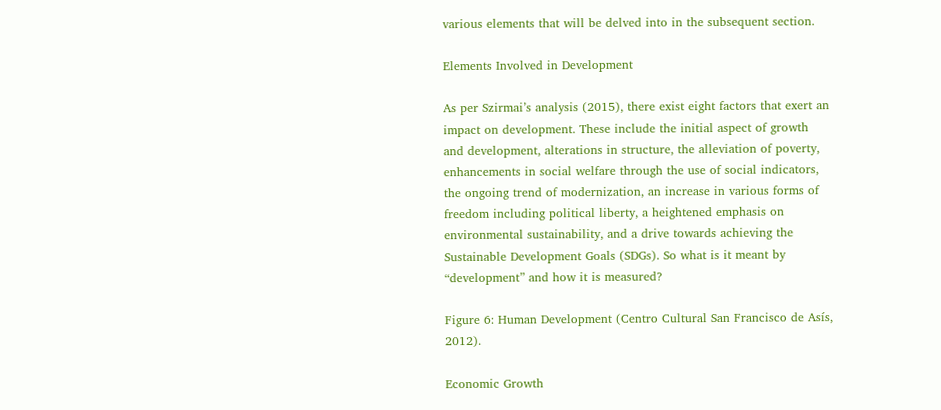various elements that will be delved into in the subsequent section.

Elements Involved in Development

As per Szirmai’s analysis (2015), there exist eight factors that exert an impact on development. These include the initial aspect of growth and development, alterations in structure, the alleviation of poverty, enhancements in social welfare through the use of social indicators, the ongoing trend of modernization, an increase in various forms of freedom including political liberty, a heightened emphasis on environmental sustainability, and a drive towards achieving the Sustainable Development Goals (SDGs). So what is it meant by “development” and how it is measured?

Figure 6: Human Development (Centro Cultural San Francisco de Asís, 2012).

Economic Growth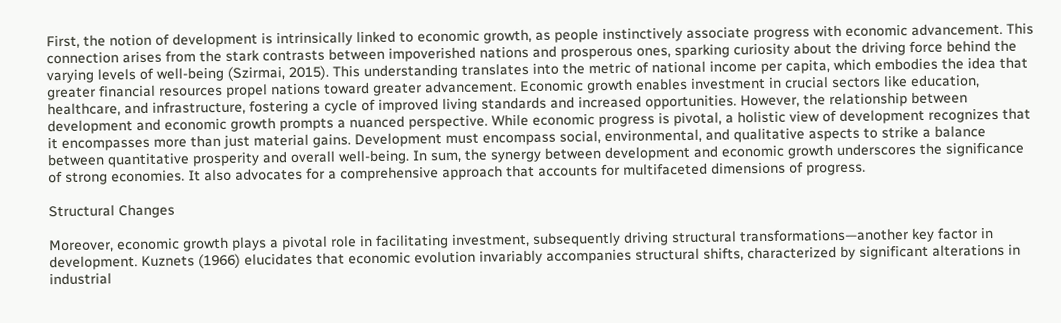First, the notion of development is intrinsically linked to economic growth, as people instinctively associate progress with economic advancement. This connection arises from the stark contrasts between impoverished nations and prosperous ones, sparking curiosity about the driving force behind the varying levels of well-being (Szirmai, 2015). This understanding translates into the metric of national income per capita, which embodies the idea that greater financial resources propel nations toward greater advancement. Economic growth enables investment in crucial sectors like education, healthcare, and infrastructure, fostering a cycle of improved living standards and increased opportunities. However, the relationship between development and economic growth prompts a nuanced perspective. While economic progress is pivotal, a holistic view of development recognizes that it encompasses more than just material gains. Development must encompass social, environmental, and qualitative aspects to strike a balance between quantitative prosperity and overall well-being. In sum, the synergy between development and economic growth underscores the significance of strong economies. It also advocates for a comprehensive approach that accounts for multifaceted dimensions of progress.

Structural Changes

Moreover, economic growth plays a pivotal role in facilitating investment, subsequently driving structural transformations—another key factor in development. Kuznets (1966) elucidates that economic evolution invariably accompanies structural shifts, characterized by significant alterations in industrial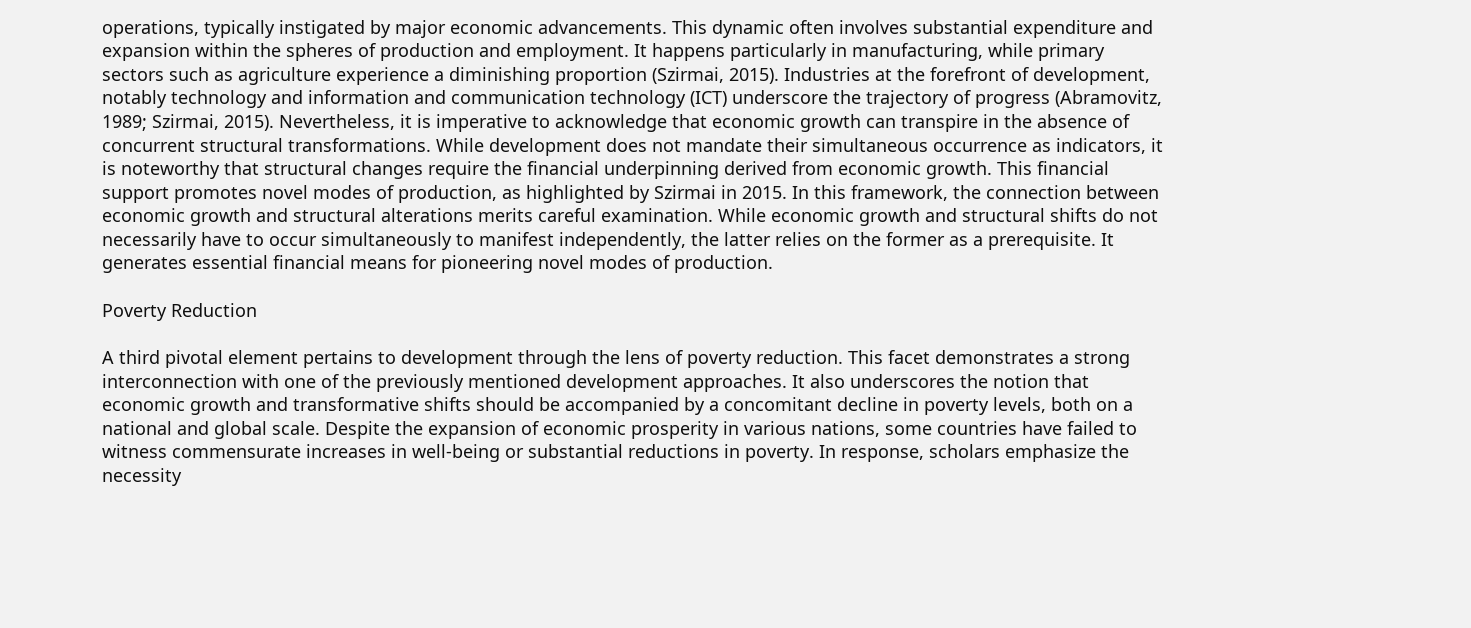operations, typically instigated by major economic advancements. This dynamic often involves substantial expenditure and expansion within the spheres of production and employment. It happens particularly in manufacturing, while primary sectors such as agriculture experience a diminishing proportion (Szirmai, 2015). Industries at the forefront of development, notably technology and information and communication technology (ICT) underscore the trajectory of progress (Abramovitz, 1989; Szirmai, 2015). Nevertheless, it is imperative to acknowledge that economic growth can transpire in the absence of concurrent structural transformations. While development does not mandate their simultaneous occurrence as indicators, it is noteworthy that structural changes require the financial underpinning derived from economic growth. This financial support promotes novel modes of production, as highlighted by Szirmai in 2015. In this framework, the connection between economic growth and structural alterations merits careful examination. While economic growth and structural shifts do not necessarily have to occur simultaneously to manifest independently, the latter relies on the former as a prerequisite. It generates essential financial means for pioneering novel modes of production.

Poverty Reduction

A third pivotal element pertains to development through the lens of poverty reduction. This facet demonstrates a strong interconnection with one of the previously mentioned development approaches. It also underscores the notion that economic growth and transformative shifts should be accompanied by a concomitant decline in poverty levels, both on a national and global scale. Despite the expansion of economic prosperity in various nations, some countries have failed to witness commensurate increases in well-being or substantial reductions in poverty. In response, scholars emphasize the necessity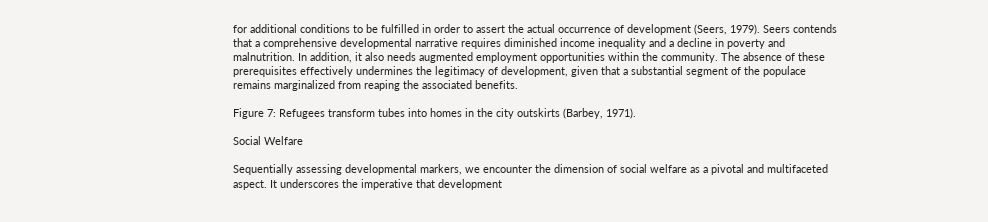for additional conditions to be fulfilled in order to assert the actual occurrence of development (Seers, 1979). Seers contends that a comprehensive developmental narrative requires diminished income inequality and a decline in poverty and malnutrition. In addition, it also needs augmented employment opportunities within the community. The absence of these prerequisites effectively undermines the legitimacy of development, given that a substantial segment of the populace remains marginalized from reaping the associated benefits.

Figure 7: Refugees transform tubes into homes in the city outskirts (Barbey, 1971).

Social Welfare

Sequentially assessing developmental markers, we encounter the dimension of social welfare as a pivotal and multifaceted aspect. It underscores the imperative that development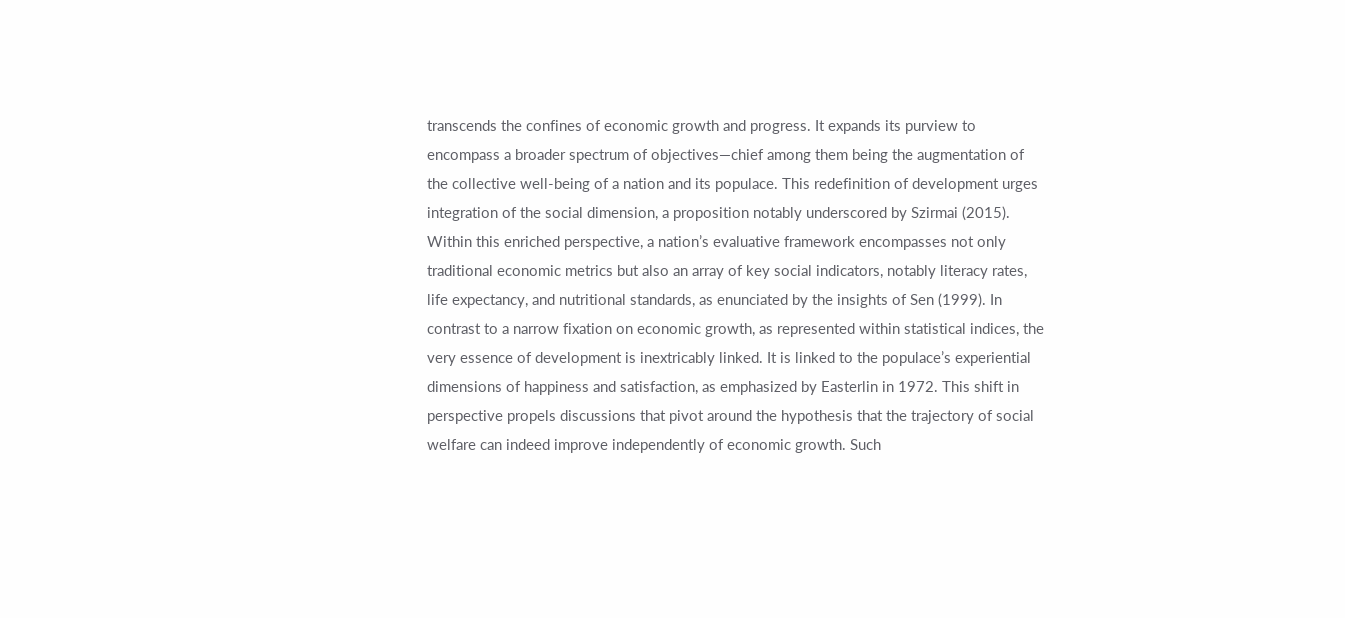transcends the confines of economic growth and progress. It expands its purview to encompass a broader spectrum of objectives—chief among them being the augmentation of the collective well-being of a nation and its populace. This redefinition of development urges integration of the social dimension, a proposition notably underscored by Szirmai (2015). Within this enriched perspective, a nation’s evaluative framework encompasses not only traditional economic metrics but also an array of key social indicators, notably literacy rates, life expectancy, and nutritional standards, as enunciated by the insights of Sen (1999). In contrast to a narrow fixation on economic growth, as represented within statistical indices, the very essence of development is inextricably linked. It is linked to the populace’s experiential dimensions of happiness and satisfaction, as emphasized by Easterlin in 1972. This shift in perspective propels discussions that pivot around the hypothesis that the trajectory of social welfare can indeed improve independently of economic growth. Such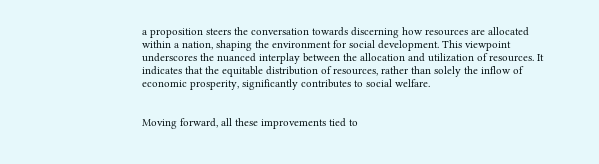a proposition steers the conversation towards discerning how resources are allocated within a nation, shaping the environment for social development. This viewpoint underscores the nuanced interplay between the allocation and utilization of resources. It indicates that the equitable distribution of resources, rather than solely the inflow of economic prosperity, significantly contributes to social welfare.


Moving forward, all these improvements tied to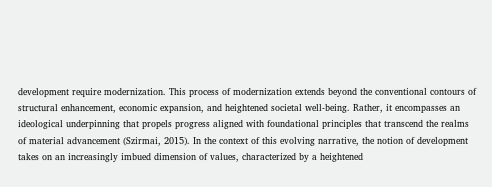development require modernization. This process of modernization extends beyond the conventional contours of structural enhancement, economic expansion, and heightened societal well-being. Rather, it encompasses an ideological underpinning that propels progress aligned with foundational principles that transcend the realms of material advancement (Szirmai, 2015). In the context of this evolving narrative, the notion of development takes on an increasingly imbued dimension of values, characterized by a heightened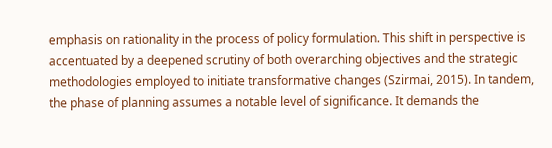emphasis on rationality in the process of policy formulation. This shift in perspective is accentuated by a deepened scrutiny of both overarching objectives and the strategic methodologies employed to initiate transformative changes (Szirmai, 2015). In tandem, the phase of planning assumes a notable level of significance. It demands the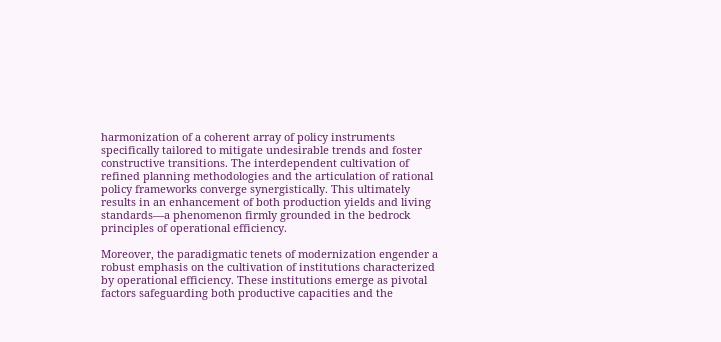harmonization of a coherent array of policy instruments specifically tailored to mitigate undesirable trends and foster constructive transitions. The interdependent cultivation of refined planning methodologies and the articulation of rational policy frameworks converge synergistically. This ultimately results in an enhancement of both production yields and living standards—a phenomenon firmly grounded in the bedrock principles of operational efficiency.

Moreover, the paradigmatic tenets of modernization engender a robust emphasis on the cultivation of institutions characterized by operational efficiency. These institutions emerge as pivotal factors safeguarding both productive capacities and the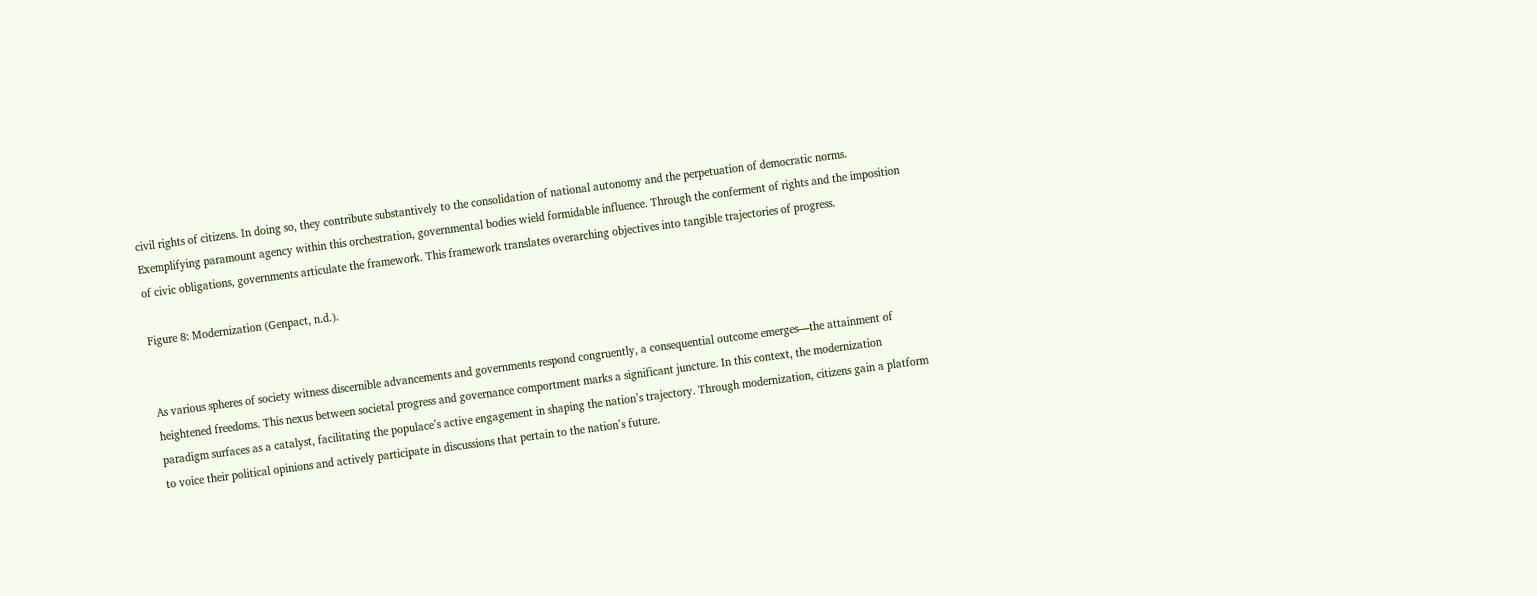civil rights of citizens. In doing so, they contribute substantively to the consolidation of national autonomy and the perpetuation of democratic norms. Exemplifying paramount agency within this orchestration, governmental bodies wield formidable influence. Through the conferment of rights and the imposition of civic obligations, governments articulate the framework. This framework translates overarching objectives into tangible trajectories of progress.

Figure 8: Modernization (Genpact, n.d.).


As various spheres of society witness discernible advancements and governments respond congruently, a consequential outcome emerges—the attainment of heightened freedoms. This nexus between societal progress and governance comportment marks a significant juncture. In this context, the modernization paradigm surfaces as a catalyst, facilitating the populace’s active engagement in shaping the nation’s trajectory. Through modernization, citizens gain a platform to voice their political opinions and actively participate in discussions that pertain to the nation’s future.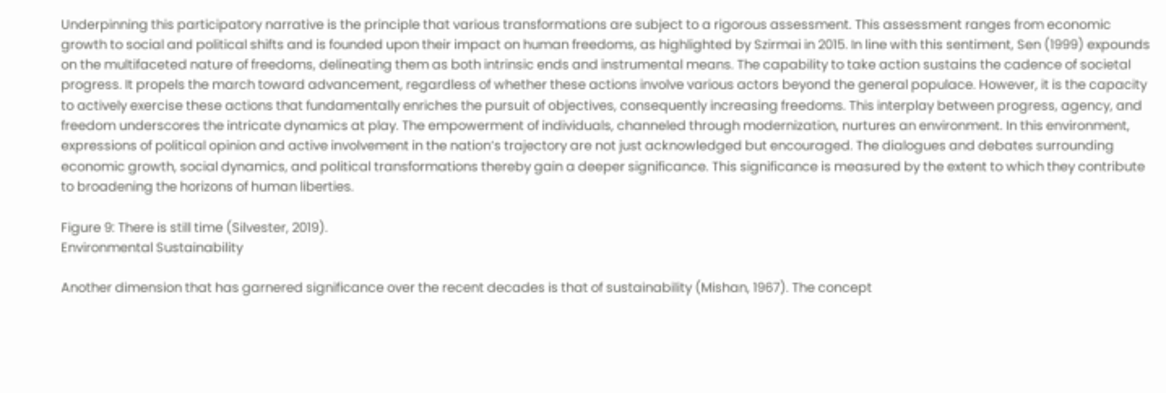Underpinning this participatory narrative is the principle that various transformations are subject to a rigorous assessment. This assessment ranges from economic growth to social and political shifts and is founded upon their impact on human freedoms, as highlighted by Szirmai in 2015. In line with this sentiment, Sen (1999) expounds on the multifaceted nature of freedoms, delineating them as both intrinsic ends and instrumental means. The capability to take action sustains the cadence of societal progress. It propels the march toward advancement, regardless of whether these actions involve various actors beyond the general populace. However, it is the capacity to actively exercise these actions that fundamentally enriches the pursuit of objectives, consequently increasing freedoms. This interplay between progress, agency, and freedom underscores the intricate dynamics at play. The empowerment of individuals, channeled through modernization, nurtures an environment. In this environment, expressions of political opinion and active involvement in the nation’s trajectory are not just acknowledged but encouraged. The dialogues and debates surrounding economic growth, social dynamics, and political transformations thereby gain a deeper significance. This significance is measured by the extent to which they contribute to broadening the horizons of human liberties.

Figure 9: There is still time (Silvester, 2019).
Environmental Sustainability

Another dimension that has garnered significance over the recent decades is that of sustainability (Mishan, 1967). The concept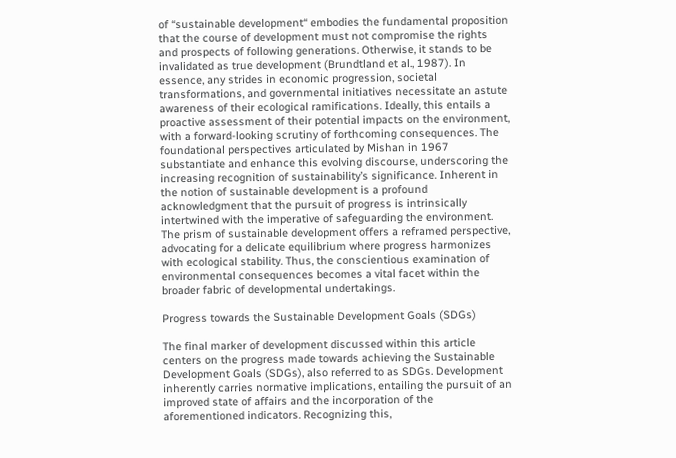of “sustainable development“ embodies the fundamental proposition that the course of development must not compromise the rights and prospects of following generations. Otherwise, it stands to be invalidated as true development (Brundtland et al., 1987). In essence, any strides in economic progression, societal transformations, and governmental initiatives necessitate an astute awareness of their ecological ramifications. Ideally, this entails a proactive assessment of their potential impacts on the environment, with a forward-looking scrutiny of forthcoming consequences. The foundational perspectives articulated by Mishan in 1967 substantiate and enhance this evolving discourse, underscoring the increasing recognition of sustainability’s significance. Inherent in the notion of sustainable development is a profound acknowledgment that the pursuit of progress is intrinsically intertwined with the imperative of safeguarding the environment. The prism of sustainable development offers a reframed perspective, advocating for a delicate equilibrium where progress harmonizes with ecological stability. Thus, the conscientious examination of environmental consequences becomes a vital facet within the broader fabric of developmental undertakings.

Progress towards the Sustainable Development Goals (SDGs)

The final marker of development discussed within this article centers on the progress made towards achieving the Sustainable Development Goals (SDGs), also referred to as SDGs. Development inherently carries normative implications, entailing the pursuit of an improved state of affairs and the incorporation of the aforementioned indicators. Recognizing this,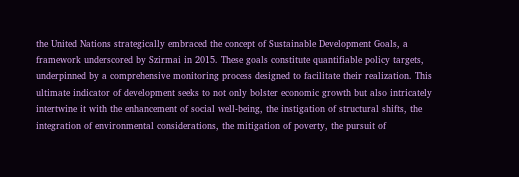the United Nations strategically embraced the concept of Sustainable Development Goals, a framework underscored by Szirmai in 2015. These goals constitute quantifiable policy targets, underpinned by a comprehensive monitoring process designed to facilitate their realization. This ultimate indicator of development seeks to not only bolster economic growth but also intricately intertwine it with the enhancement of social well-being, the instigation of structural shifts, the integration of environmental considerations, the mitigation of poverty, the pursuit of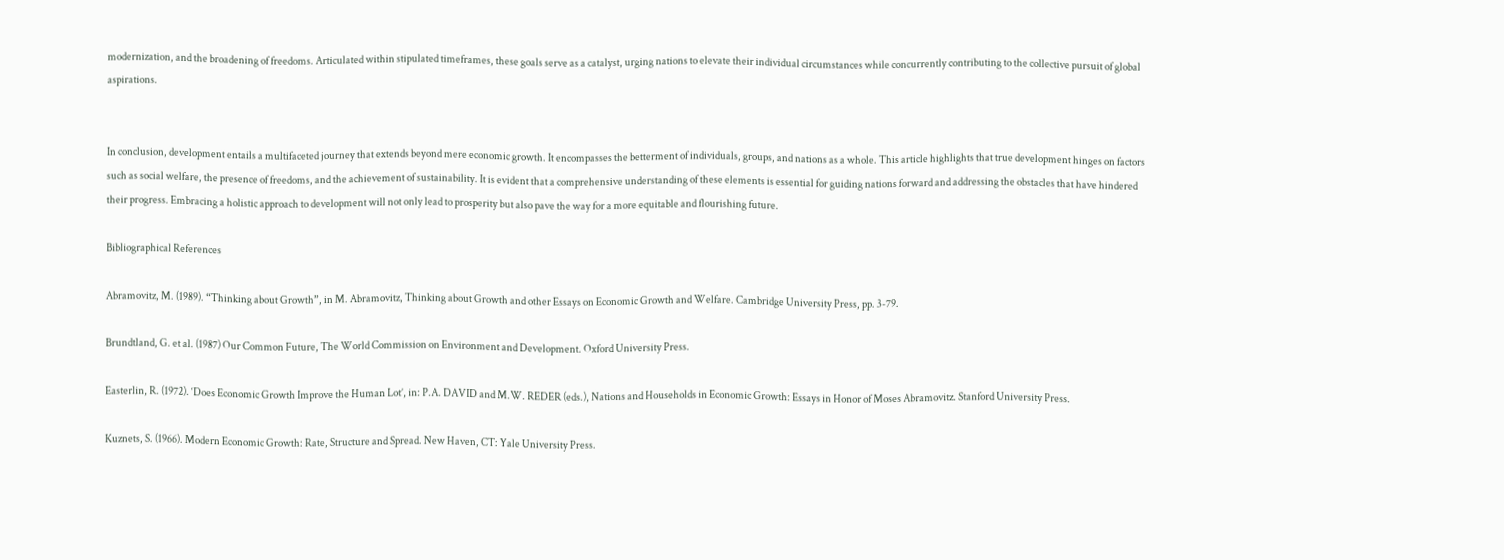modernization, and the broadening of freedoms. Articulated within stipulated timeframes, these goals serve as a catalyst, urging nations to elevate their individual circumstances while concurrently contributing to the collective pursuit of global aspirations.


In conclusion, development entails a multifaceted journey that extends beyond mere economic growth. It encompasses the betterment of individuals, groups, and nations as a whole. This article highlights that true development hinges on factors such as social welfare, the presence of freedoms, and the achievement of sustainability. It is evident that a comprehensive understanding of these elements is essential for guiding nations forward and addressing the obstacles that have hindered their progress. Embracing a holistic approach to development will not only lead to prosperity but also pave the way for a more equitable and flourishing future.

Bibliographical References

Abramovitz, M. (1989). “Thinking about Growth”, in M. Abramovitz, Thinking about Growth and other Essays on Economic Growth and Welfare. Cambridge University Press, pp. 3-79.

Brundtland, G. et al. (1987) Our Common Future, The World Commission on Environment and Development. Oxford University Press.

Easterlin, R. (1972). ‘Does Economic Growth Improve the Human Lot’, in: P.A. DAVID and M.W. REDER (eds.), Nations and Households in Economic Growth: Essays in Honor of Moses Abramovitz. Stanford University Press.

Kuznets, S. (1966). Modern Economic Growth: Rate, Structure and Spread. New Haven, CT: Yale University Press.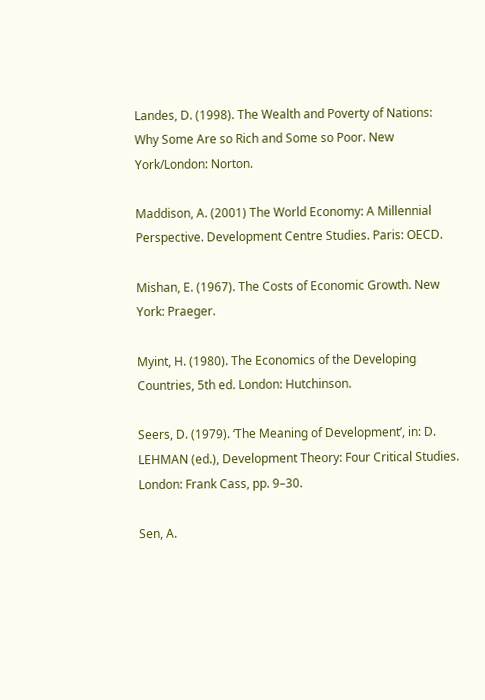Landes, D. (1998). The Wealth and Poverty of Nations: Why Some Are so Rich and Some so Poor. New York/London: Norton.

Maddison, A. (2001) The World Economy: A Millennial Perspective. Development Centre Studies. Paris: OECD.

Mishan, E. (1967). The Costs of Economic Growth. New York: Praeger.

Myint, H. (1980). The Economics of the Developing Countries, 5th ed. London: Hutchinson.

Seers, D. (1979). ‘The Meaning of Development’, in: D. LEHMAN (ed.), Development Theory: Four Critical Studies. London: Frank Cass, pp. 9–30.

Sen, A.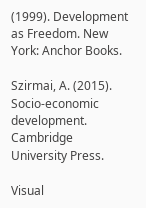(1999). Development as Freedom. New York: Anchor Books.

Szirmai, A. (2015). Socio-economic development. Cambridge University Press.

Visual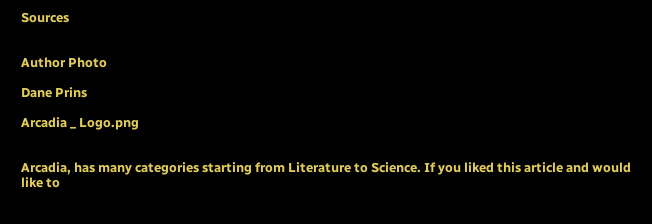Sources


Author Photo

Dane Prins

Arcadia _ Logo.png


Arcadia, has many categories starting from Literature to Science. If you liked this article and would like to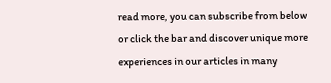read more, you can subscribe from below or click the bar and discover unique more experiences in our articles in many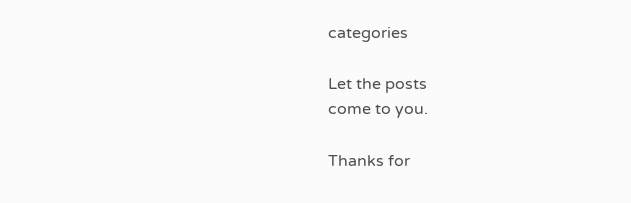categories

Let the posts
come to you.

Thanks for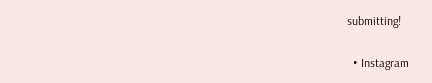submitting!

  • Instagram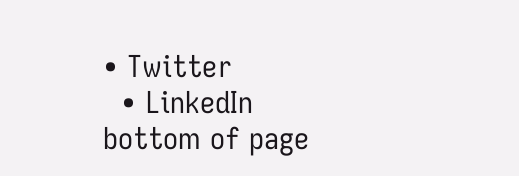• Twitter
  • LinkedIn
bottom of page